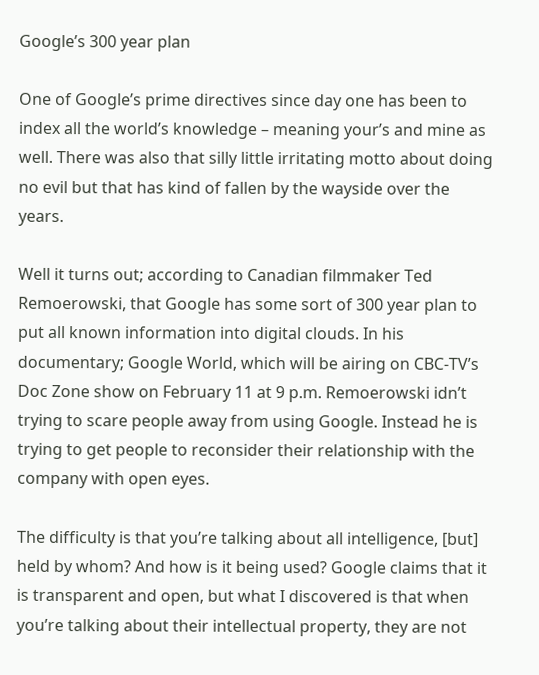Google’s 300 year plan

One of Google’s prime directives since day one has been to index all the world’s knowledge – meaning your’s and mine as well. There was also that silly little irritating motto about doing no evil but that has kind of fallen by the wayside over the years.

Well it turns out; according to Canadian filmmaker Ted Remoerowski, that Google has some sort of 300 year plan to put all known information into digital clouds. In his documentary; Google World, which will be airing on CBC-TV’s Doc Zone show on February 11 at 9 p.m. Remoerowski idn’t trying to scare people away from using Google. Instead he is trying to get people to reconsider their relationship with the company with open eyes.

The difficulty is that you’re talking about all intelligence, [but] held by whom? And how is it being used? Google claims that it is transparent and open, but what I discovered is that when you’re talking about their intellectual property, they are not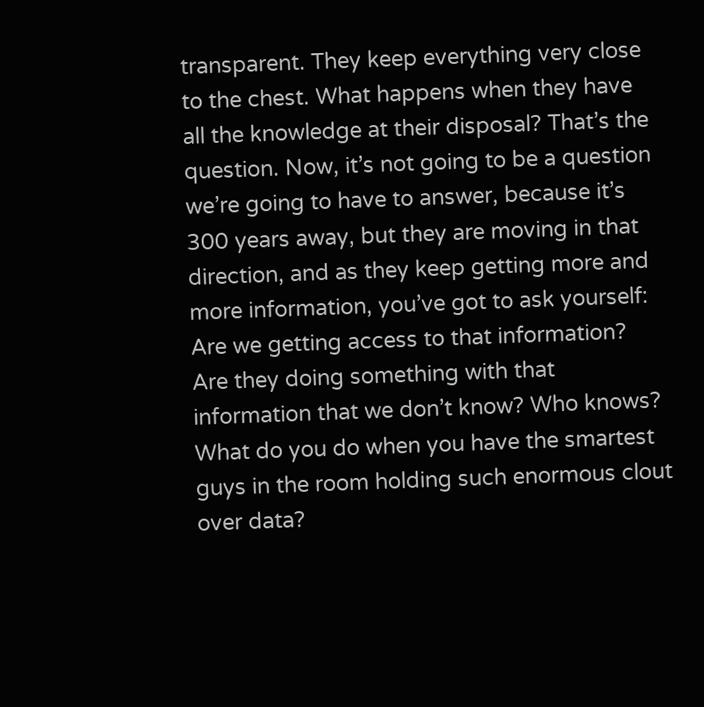transparent. They keep everything very close to the chest. What happens when they have all the knowledge at their disposal? That’s the question. Now, it’s not going to be a question we’re going to have to answer, because it’s 300 years away, but they are moving in that direction, and as they keep getting more and more information, you’ve got to ask yourself: Are we getting access to that information? Are they doing something with that information that we don’t know? Who knows? What do you do when you have the smartest guys in the room holding such enormous clout over data?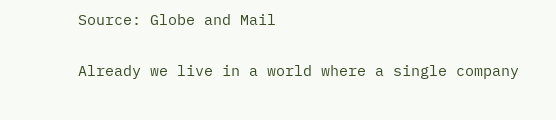Source: Globe and Mail

Already we live in a world where a single company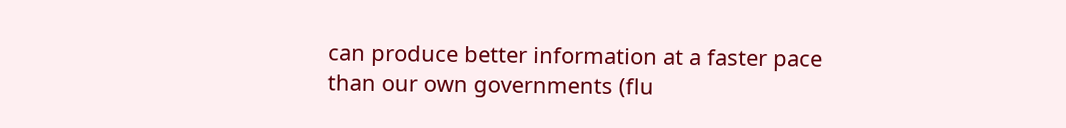can produce better information at a faster pace than our own governments (flu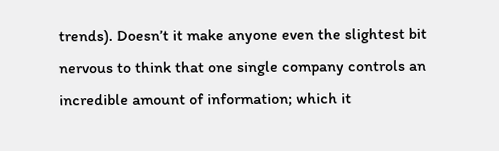trends). Doesn’t it make anyone even the slightest bit nervous to think that one single company controls an incredible amount of information; which it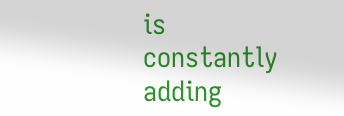is constantly adding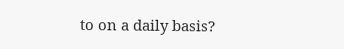to on a daily basis?